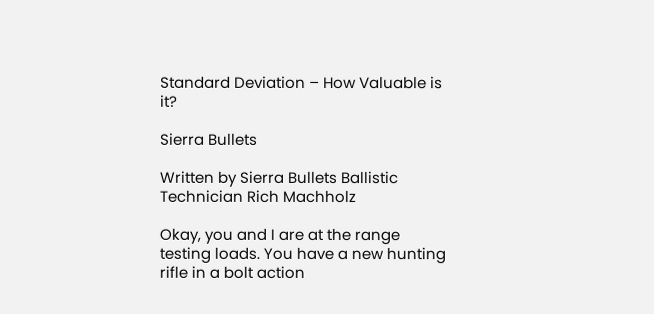Standard Deviation – How Valuable is it?

Sierra Bullets

Written by Sierra Bullets Ballistic Technician Rich Machholz

Okay, you and I are at the range testing loads. You have a new hunting rifle in a bolt action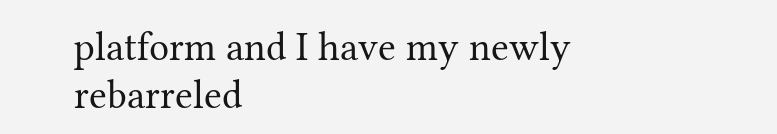platform and I have my newly rebarreled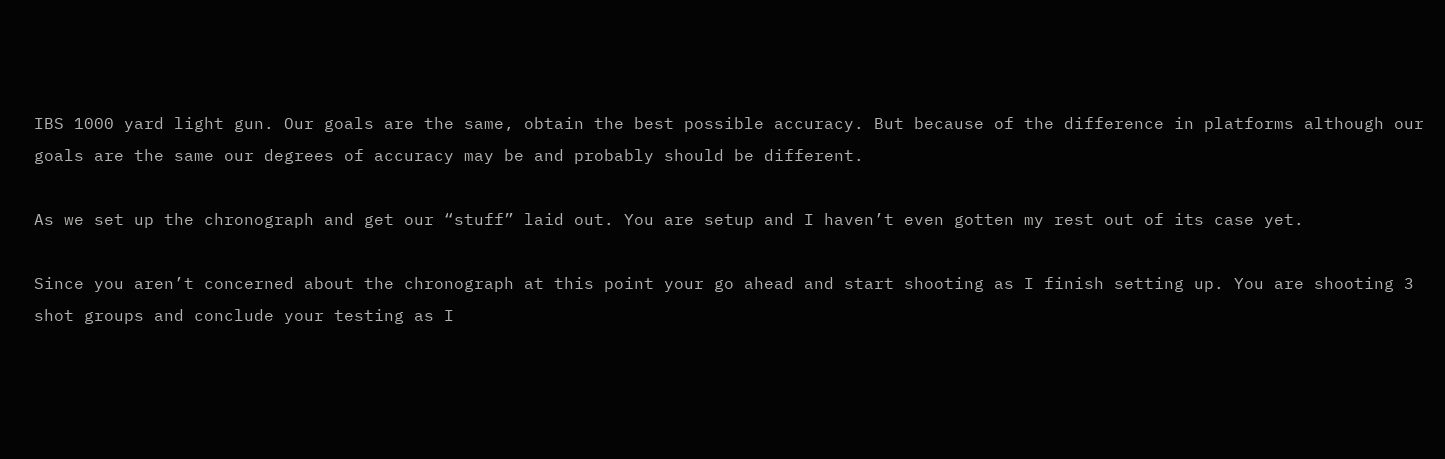IBS 1000 yard light gun. Our goals are the same, obtain the best possible accuracy. But because of the difference in platforms although our goals are the same our degrees of accuracy may be and probably should be different.

As we set up the chronograph and get our “stuff” laid out. You are setup and I haven’t even gotten my rest out of its case yet.

Since you aren’t concerned about the chronograph at this point your go ahead and start shooting as I finish setting up. You are shooting 3 shot groups and conclude your testing as I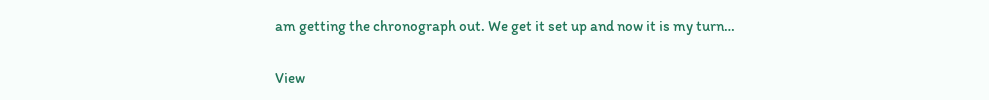am getting the chronograph out. We get it set up and now it is my turn…

View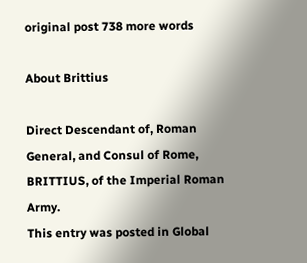original post 738 more words

About Brittius

Direct Descendant of, Roman General, and Consul of Rome, BRITTIUS, of the Imperial Roman Army.
This entry was posted in Global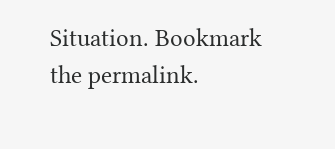Situation. Bookmark the permalink.